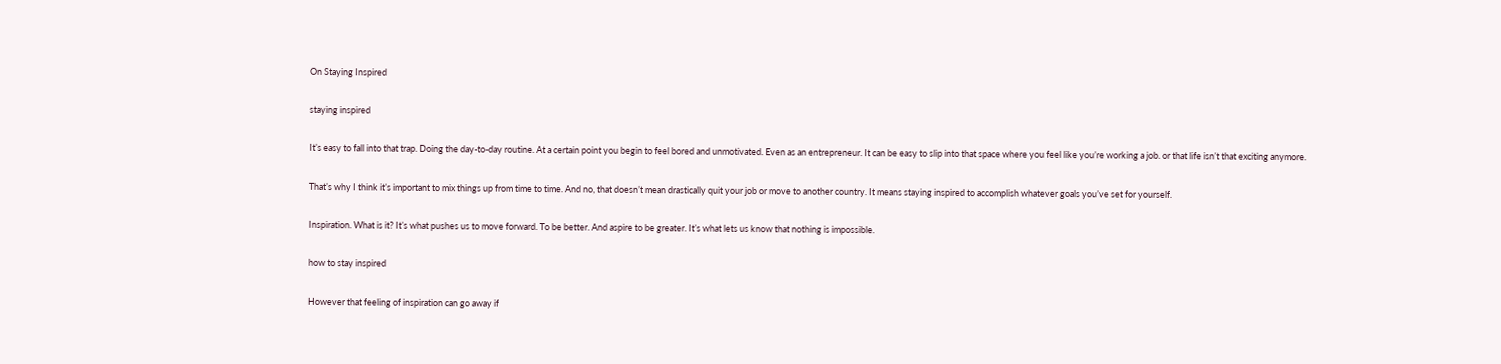On Staying Inspired

staying inspired

It’s easy to fall into that trap. Doing the day-to-day routine. At a certain point you begin to feel bored and unmotivated. Even as an entrepreneur. It can be easy to slip into that space where you feel like you’re working a job. or that life isn’t that exciting anymore.

That’s why I think it’s important to mix things up from time to time. And no, that doesn’t mean drastically quit your job or move to another country. It means staying inspired to accomplish whatever goals you’ve set for yourself.

Inspiration. What is it? It’s what pushes us to move forward. To be better. And aspire to be greater. It’s what lets us know that nothing is impossible.

how to stay inspired

However that feeling of inspiration can go away if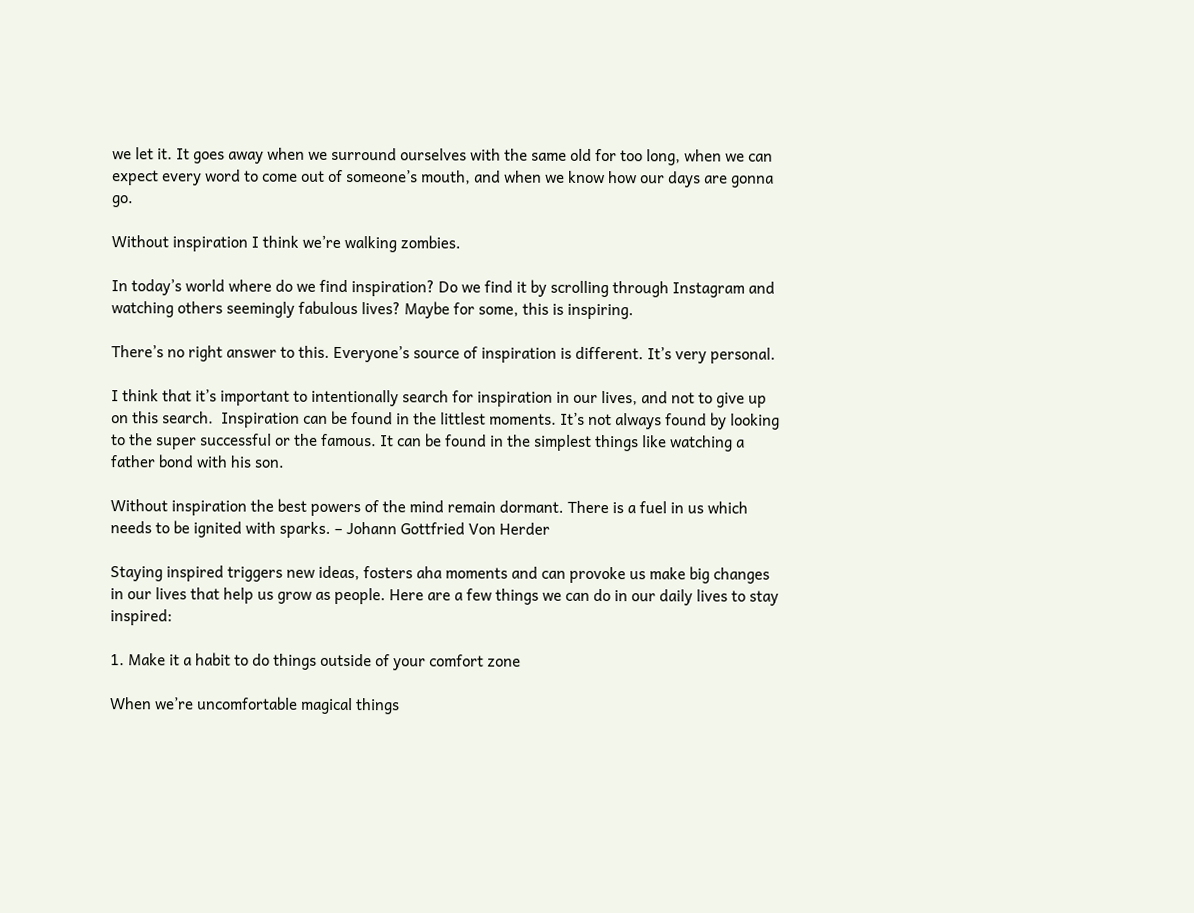we let it. It goes away when we surround ourselves with the same old for too long, when we can expect every word to come out of someone’s mouth, and when we know how our days are gonna go.

Without inspiration I think we’re walking zombies.

In today’s world where do we find inspiration? Do we find it by scrolling through Instagram and watching others seemingly fabulous lives? Maybe for some, this is inspiring.

There’s no right answer to this. Everyone’s source of inspiration is different. It’s very personal.

I think that it’s important to intentionally search for inspiration in our lives, and not to give up on this search.  Inspiration can be found in the littlest moments. It’s not always found by looking to the super successful or the famous. It can be found in the simplest things like watching a father bond with his son.

Without inspiration the best powers of the mind remain dormant. There is a fuel in us which needs to be ignited with sparks. – Johann Gottfried Von Herder

Staying inspired triggers new ideas, fosters aha moments and can provoke us make big changes in our lives that help us grow as people. Here are a few things we can do in our daily lives to stay inspired:

1. Make it a habit to do things outside of your comfort zone

When we’re uncomfortable magical things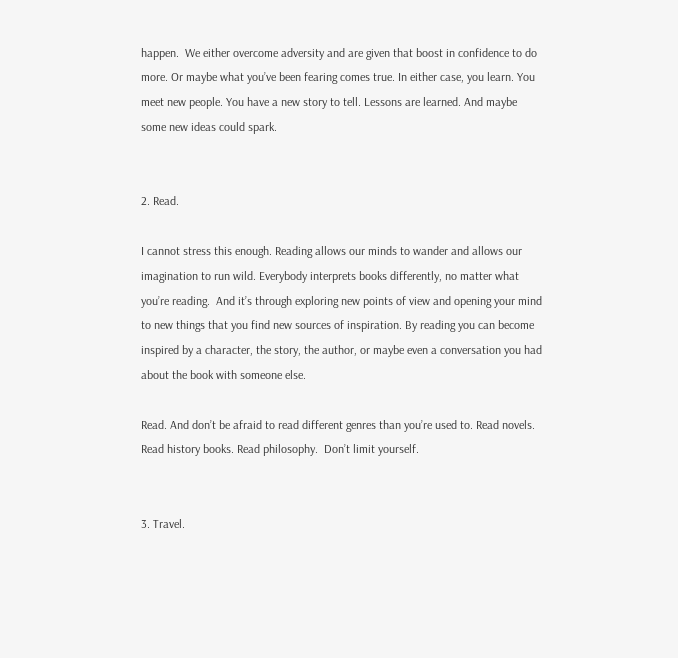happen.  We either overcome adversity and are given that boost in confidence to do more. Or maybe what you’ve been fearing comes true. In either case, you learn. You meet new people. You have a new story to tell. Lessons are learned. And maybe some new ideas could spark.


2. Read.

I cannot stress this enough. Reading allows our minds to wander and allows our imagination to run wild. Everybody interprets books differently, no matter what you’re reading.  And it’s through exploring new points of view and opening your mind to new things that you find new sources of inspiration. By reading you can become inspired by a character, the story, the author, or maybe even a conversation you had about the book with someone else.

Read. And don’t be afraid to read different genres than you’re used to. Read novels. Read history books. Read philosophy.  Don’t limit yourself.


3. Travel.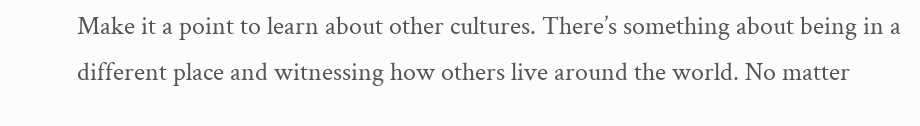Make it a point to learn about other cultures. There’s something about being in a different place and witnessing how others live around the world. No matter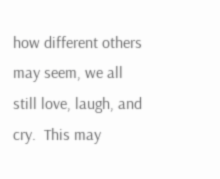how different others may seem, we all still love, laugh, and cry.  This may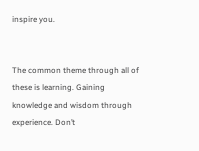inspire you.


The common theme through all of these is learning. Gaining knowledge and wisdom through experience. Don’t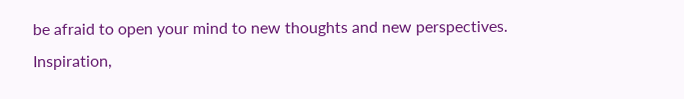be afraid to open your mind to new thoughts and new perspectives. Inspiration,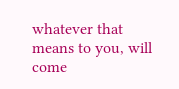whatever that means to you, will come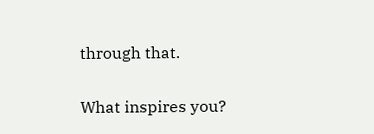through that.

What inspires you?